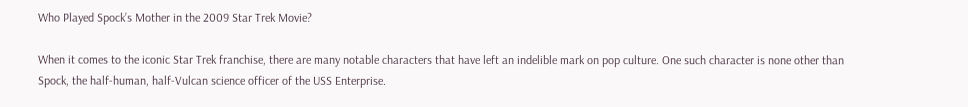Who Played Spock’s Mother in the 2009 Star Trek Movie?

When it comes to the iconic Star Trek franchise, there are many notable characters that have left an indelible mark on pop culture. One such character is none other than Spock, the half-human, half-Vulcan science officer of the USS Enterprise.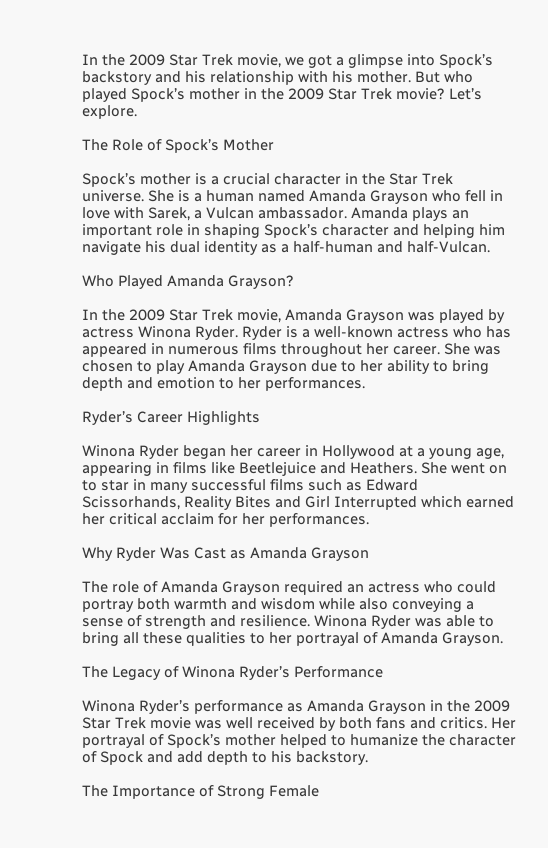In the 2009 Star Trek movie, we got a glimpse into Spock’s backstory and his relationship with his mother. But who played Spock’s mother in the 2009 Star Trek movie? Let’s explore.

The Role of Spock’s Mother

Spock’s mother is a crucial character in the Star Trek universe. She is a human named Amanda Grayson who fell in love with Sarek, a Vulcan ambassador. Amanda plays an important role in shaping Spock’s character and helping him navigate his dual identity as a half-human and half-Vulcan.

Who Played Amanda Grayson?

In the 2009 Star Trek movie, Amanda Grayson was played by actress Winona Ryder. Ryder is a well-known actress who has appeared in numerous films throughout her career. She was chosen to play Amanda Grayson due to her ability to bring depth and emotion to her performances.

Ryder’s Career Highlights

Winona Ryder began her career in Hollywood at a young age, appearing in films like Beetlejuice and Heathers. She went on to star in many successful films such as Edward Scissorhands, Reality Bites and Girl Interrupted which earned her critical acclaim for her performances.

Why Ryder Was Cast as Amanda Grayson

The role of Amanda Grayson required an actress who could portray both warmth and wisdom while also conveying a sense of strength and resilience. Winona Ryder was able to bring all these qualities to her portrayal of Amanda Grayson.

The Legacy of Winona Ryder’s Performance

Winona Ryder’s performance as Amanda Grayson in the 2009 Star Trek movie was well received by both fans and critics. Her portrayal of Spock’s mother helped to humanize the character of Spock and add depth to his backstory.

The Importance of Strong Female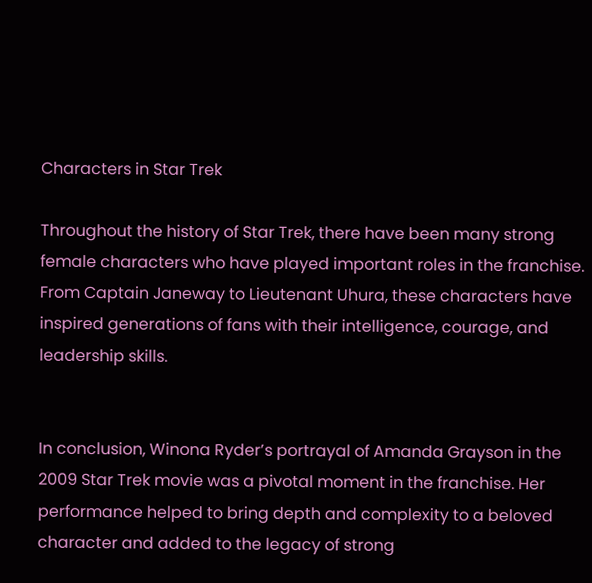Characters in Star Trek

Throughout the history of Star Trek, there have been many strong female characters who have played important roles in the franchise. From Captain Janeway to Lieutenant Uhura, these characters have inspired generations of fans with their intelligence, courage, and leadership skills.


In conclusion, Winona Ryder’s portrayal of Amanda Grayson in the 2009 Star Trek movie was a pivotal moment in the franchise. Her performance helped to bring depth and complexity to a beloved character and added to the legacy of strong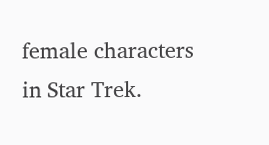female characters in Star Trek.